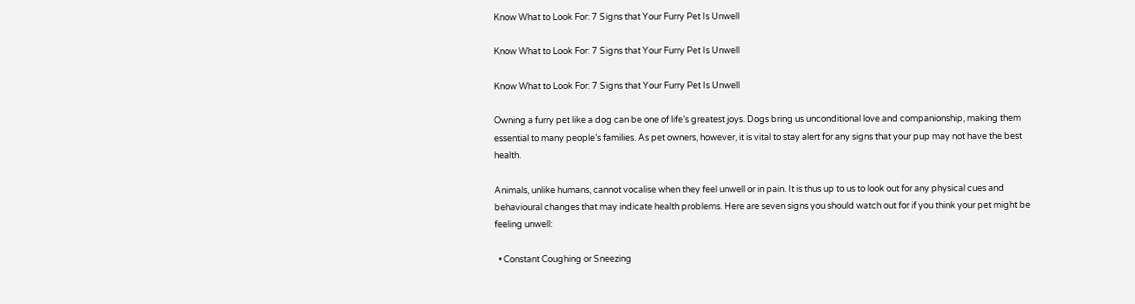Know What to Look For: 7 Signs that Your Furry Pet Is Unwell

Know What to Look For: 7 Signs that Your Furry Pet Is Unwell

Know What to Look For: 7 Signs that Your Furry Pet Is Unwell

Owning a furry pet like a dog can be one of life’s greatest joys. Dogs bring us unconditional love and companionship, making them essential to many people’s families. As pet owners, however, it is vital to stay alert for any signs that your pup may not have the best health.

Animals, unlike humans, cannot vocalise when they feel unwell or in pain. It is thus up to us to look out for any physical cues and behavioural changes that may indicate health problems. Here are seven signs you should watch out for if you think your pet might be feeling unwell:

  • Constant Coughing or Sneezing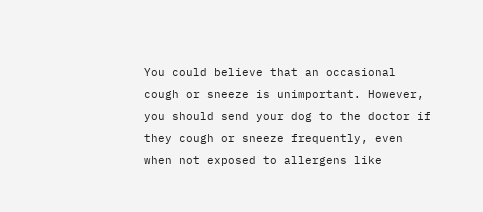You could believe that an occasional cough or sneeze is unimportant. However, you should send your dog to the doctor if they cough or sneeze frequently, even when not exposed to allergens like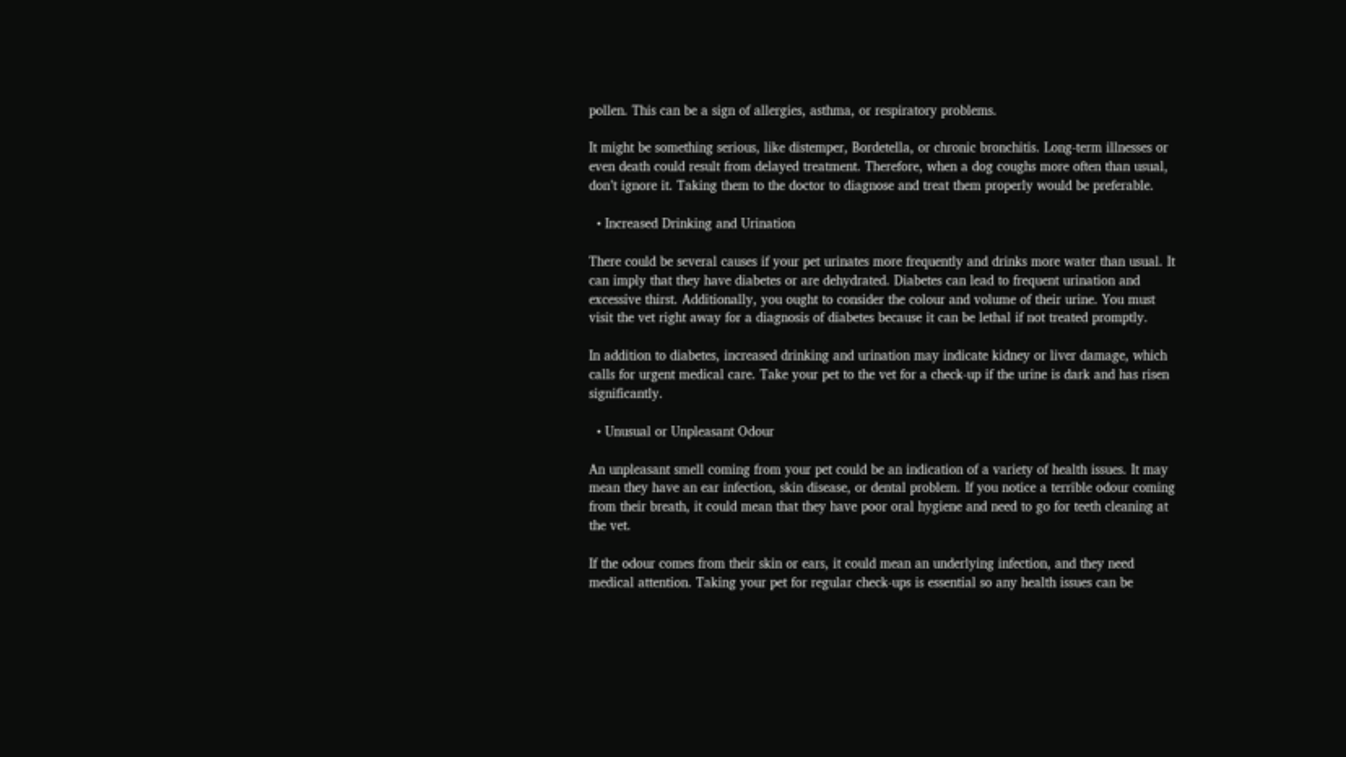pollen. This can be a sign of allergies, asthma, or respiratory problems.

It might be something serious, like distemper, Bordetella, or chronic bronchitis. Long-term illnesses or even death could result from delayed treatment. Therefore, when a dog coughs more often than usual, don’t ignore it. Taking them to the doctor to diagnose and treat them properly would be preferable.

  • Increased Drinking and Urination

There could be several causes if your pet urinates more frequently and drinks more water than usual. It can imply that they have diabetes or are dehydrated. Diabetes can lead to frequent urination and excessive thirst. Additionally, you ought to consider the colour and volume of their urine. You must visit the vet right away for a diagnosis of diabetes because it can be lethal if not treated promptly.

In addition to diabetes, increased drinking and urination may indicate kidney or liver damage, which calls for urgent medical care. Take your pet to the vet for a check-up if the urine is dark and has risen significantly.

  • Unusual or Unpleasant Odour

An unpleasant smell coming from your pet could be an indication of a variety of health issues. It may mean they have an ear infection, skin disease, or dental problem. If you notice a terrible odour coming from their breath, it could mean that they have poor oral hygiene and need to go for teeth cleaning at the vet.

If the odour comes from their skin or ears, it could mean an underlying infection, and they need medical attention. Taking your pet for regular check-ups is essential so any health issues can be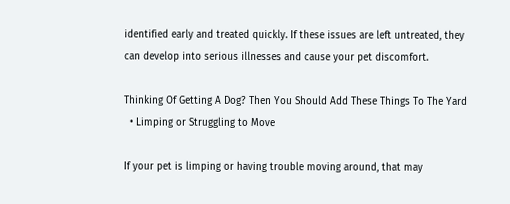identified early and treated quickly. If these issues are left untreated, they can develop into serious illnesses and cause your pet discomfort.

Thinking Of Getting A Dog? Then You Should Add These Things To The Yard
  • Limping or Struggling to Move

If your pet is limping or having trouble moving around, that may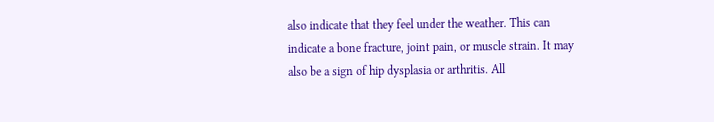also indicate that they feel under the weather. This can indicate a bone fracture, joint pain, or muscle strain. It may also be a sign of hip dysplasia or arthritis. All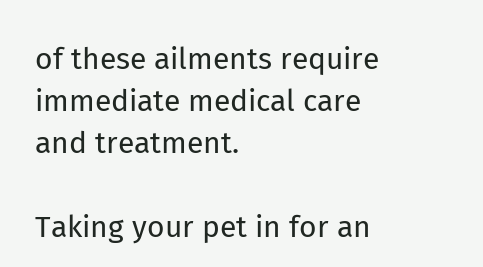of these ailments require immediate medical care and treatment.

Taking your pet in for an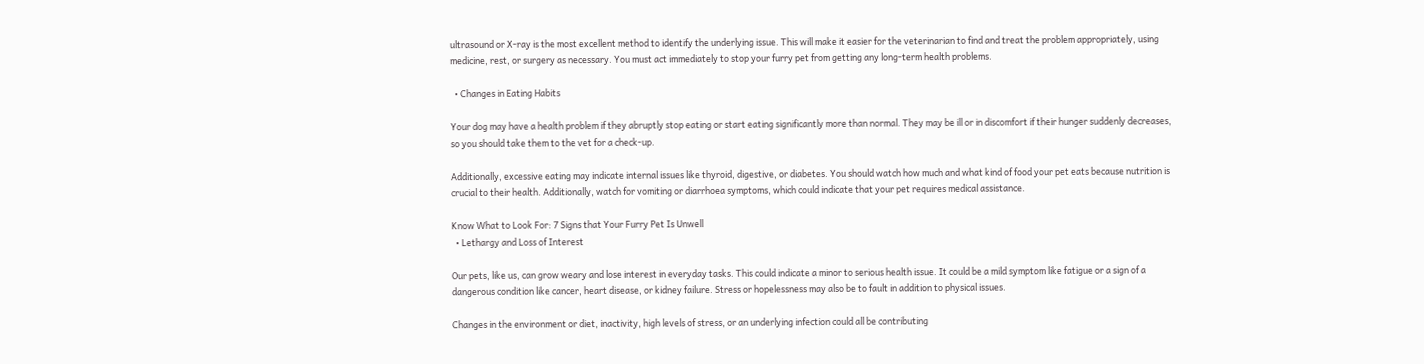ultrasound or X-ray is the most excellent method to identify the underlying issue. This will make it easier for the veterinarian to find and treat the problem appropriately, using medicine, rest, or surgery as necessary. You must act immediately to stop your furry pet from getting any long-term health problems.

  • Changes in Eating Habits

Your dog may have a health problem if they abruptly stop eating or start eating significantly more than normal. They may be ill or in discomfort if their hunger suddenly decreases, so you should take them to the vet for a check-up.

Additionally, excessive eating may indicate internal issues like thyroid, digestive, or diabetes. You should watch how much and what kind of food your pet eats because nutrition is crucial to their health. Additionally, watch for vomiting or diarrhoea symptoms, which could indicate that your pet requires medical assistance.

Know What to Look For: 7 Signs that Your Furry Pet Is Unwell
  • Lethargy and Loss of Interest

Our pets, like us, can grow weary and lose interest in everyday tasks. This could indicate a minor to serious health issue. It could be a mild symptom like fatigue or a sign of a dangerous condition like cancer, heart disease, or kidney failure. Stress or hopelessness may also be to fault in addition to physical issues.

Changes in the environment or diet, inactivity, high levels of stress, or an underlying infection could all be contributing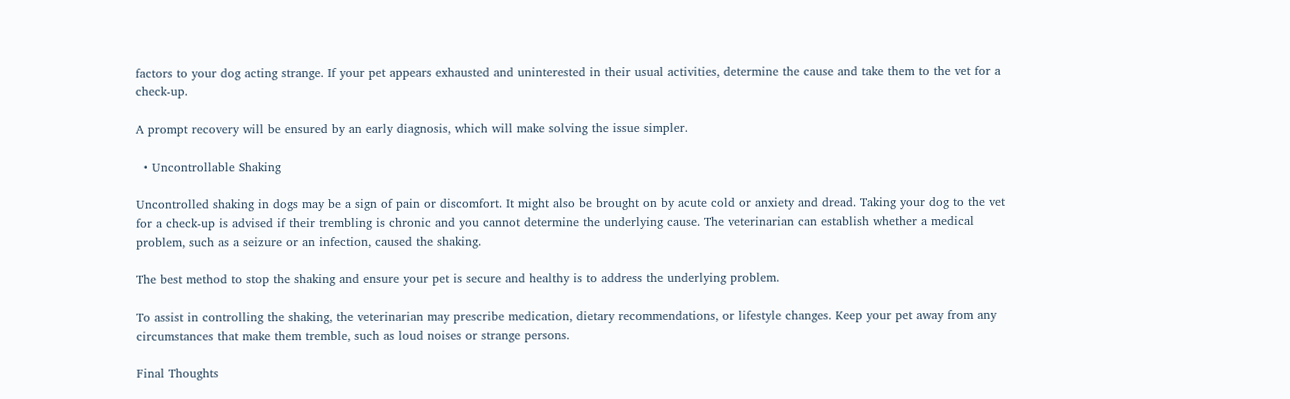factors to your dog acting strange. If your pet appears exhausted and uninterested in their usual activities, determine the cause and take them to the vet for a check-up.

A prompt recovery will be ensured by an early diagnosis, which will make solving the issue simpler.

  • Uncontrollable Shaking

Uncontrolled shaking in dogs may be a sign of pain or discomfort. It might also be brought on by acute cold or anxiety and dread. Taking your dog to the vet for a check-up is advised if their trembling is chronic and you cannot determine the underlying cause. The veterinarian can establish whether a medical problem, such as a seizure or an infection, caused the shaking.

The best method to stop the shaking and ensure your pet is secure and healthy is to address the underlying problem.

To assist in controlling the shaking, the veterinarian may prescribe medication, dietary recommendations, or lifestyle changes. Keep your pet away from any circumstances that make them tremble, such as loud noises or strange persons.

Final Thoughts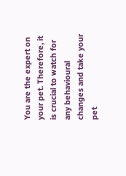You are the expert on your pet. Therefore, it is crucial to watch for any behavioural changes and take your pet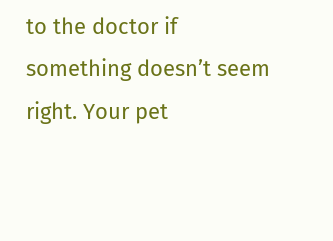to the doctor if something doesn’t seem right. Your pet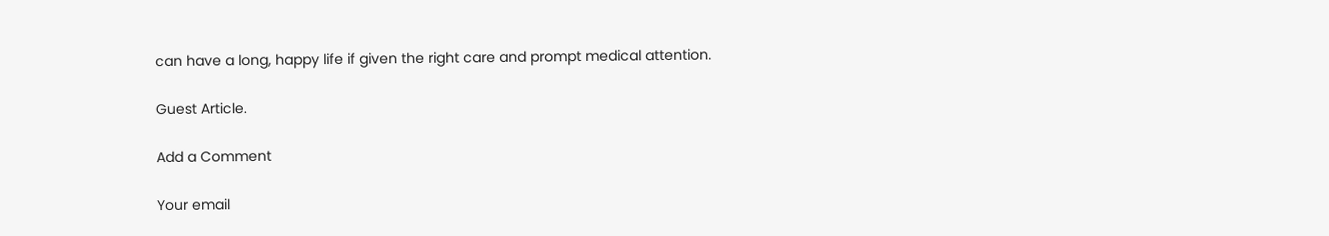can have a long, happy life if given the right care and prompt medical attention.

Guest Article.

Add a Comment

Your email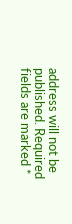address will not be published. Required fields are marked *